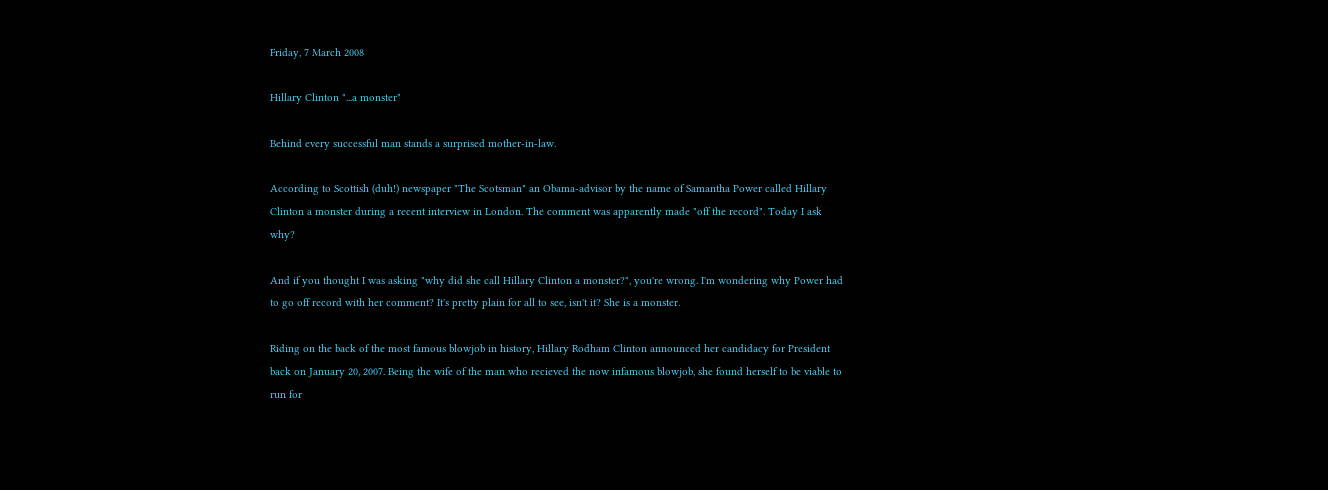Friday, 7 March 2008

Hillary Clinton "...a monster"

Behind every successful man stands a surprised mother-in-law.

According to Scottish (duh!) newspaper "The Scotsman" an Obama-advisor by the name of Samantha Power called Hillary Clinton a monster during a recent interview in London. The comment was apparently made "off the record". Today I ask why?

And if you thought I was asking "why did she call Hillary Clinton a monster?", you're wrong. I'm wondering why Power had to go off record with her comment? It's pretty plain for all to see, isn't it? She is a monster.

Riding on the back of the most famous blowjob in history, Hillary Rodham Clinton announced her candidacy for President back on January 20, 2007. Being the wife of the man who recieved the now infamous blowjob, she found herself to be viable to run for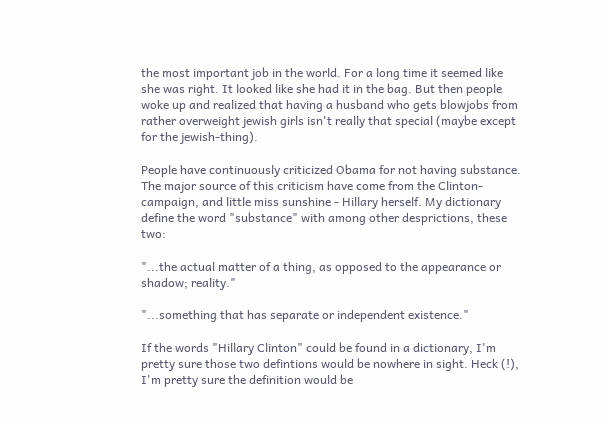the most important job in the world. For a long time it seemed like she was right. It looked like she had it in the bag. But then people woke up and realized that having a husband who gets blowjobs from rather overweight jewish girls isn't really that special (maybe except for the jewish-thing).

People have continuously criticized Obama for not having substance. The major source of this criticism have come from the Clinton-campaign, and little miss sunshine - Hillary herself. My dictionary define the word "substance" with among other desprictions, these two:

"...the actual matter of a thing, as opposed to the appearance or shadow; reality."

"...something that has separate or independent existence."

If the words "Hillary Clinton" could be found in a dictionary, I'm pretty sure those two defintions would be nowhere in sight. Heck (!), I'm pretty sure the definition would be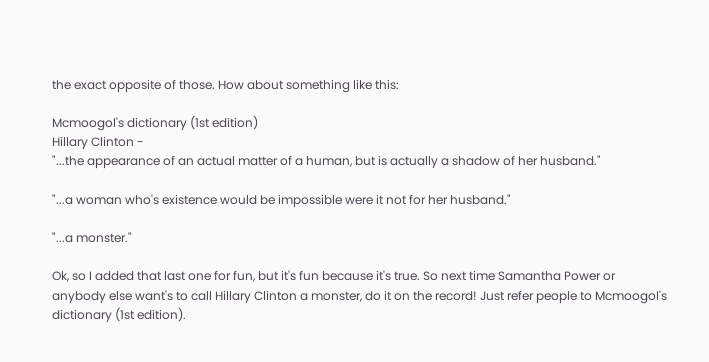the exact opposite of those. How about something like this:

Mcmoogol's dictionary (1st edition)
Hillary Clinton -
"...the appearance of an actual matter of a human, but is actually a shadow of her husband."

"...a woman who's existence would be impossible were it not for her husband."

"...a monster."

Ok, so I added that last one for fun, but it's fun because it's true. So next time Samantha Power or anybody else want's to call Hillary Clinton a monster, do it on the record! Just refer people to Mcmoogol's dictionary (1st edition).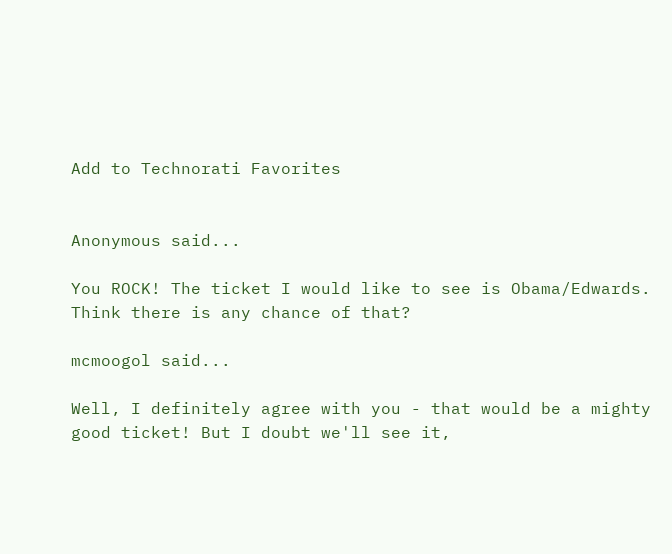Add to Technorati Favorites


Anonymous said...

You ROCK! The ticket I would like to see is Obama/Edwards. Think there is any chance of that?

mcmoogol said...

Well, I definitely agree with you - that would be a mighty good ticket! But I doubt we'll see it,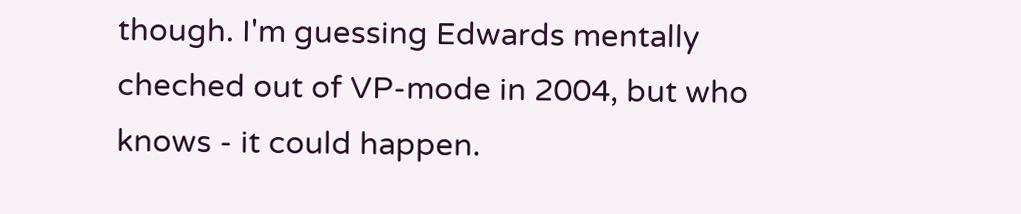though. I'm guessing Edwards mentally cheched out of VP-mode in 2004, but who knows - it could happen.